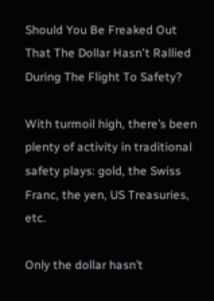Should You Be Freaked Out That The Dollar Hasn't Rallied During The Flight To Safety?

With turmoil high, there’s been plenty of activity in traditional safety plays: gold, the Swiss Franc, the yen, US Treasuries, etc.

Only the dollar hasn’t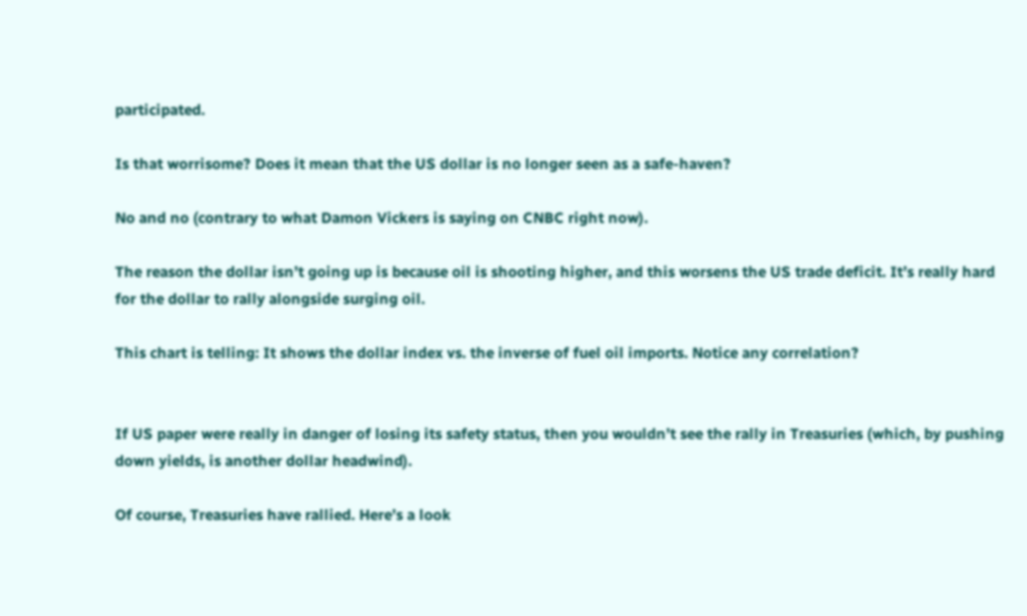participated.

Is that worrisome? Does it mean that the US dollar is no longer seen as a safe-haven?

No and no (contrary to what Damon Vickers is saying on CNBC right now).

The reason the dollar isn’t going up is because oil is shooting higher, and this worsens the US trade deficit. It’s really hard for the dollar to rally alongside surging oil.

This chart is telling: It shows the dollar index vs. the inverse of fuel oil imports. Notice any correlation?


If US paper were really in danger of losing its safety status, then you wouldn’t see the rally in Treasuries (which, by pushing down yields, is another dollar headwind).

Of course, Treasuries have rallied. Here’s a look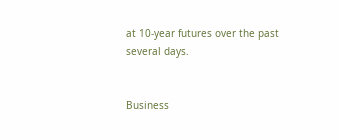at 10-year futures over the past several days.


Business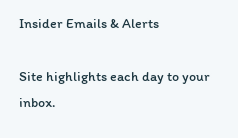Insider Emails & Alerts

Site highlights each day to your inbox.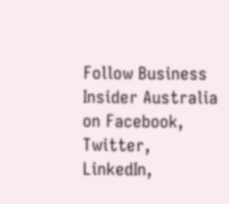Follow Business Insider Australia on Facebook, Twitter, LinkedIn,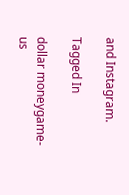and Instagram.

Tagged In

dollar moneygame-us